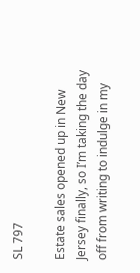SL 797

Estate sales opened up in New Jersey finally, so I’m taking the day off from writing to indulge in my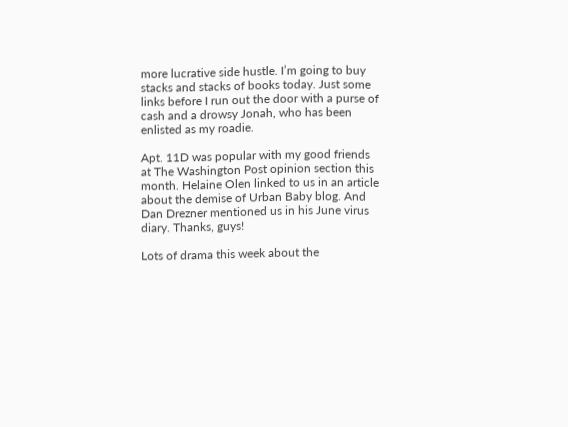more lucrative side hustle. I’m going to buy stacks and stacks of books today. Just some links before I run out the door with a purse of cash and a drowsy Jonah, who has been enlisted as my roadie.

Apt. 11D was popular with my good friends at The Washington Post opinion section this month. Helaine Olen linked to us in an article about the demise of Urban Baby blog. And Dan Drezner mentioned us in his June virus diary. Thanks, guys!

Lots of drama this week about the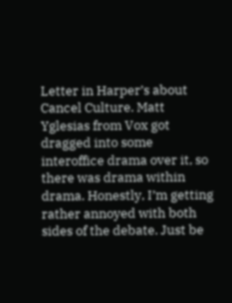Letter in Harper’s about Cancel Culture. Matt Yglesias from Vox got dragged into some interoffice drama over it, so there was drama within drama. Honestly, I’m getting rather annoyed with both sides of the debate. Just be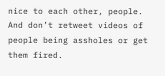nice to each other, people. And don’t retweet videos of people being assholes or get them fired.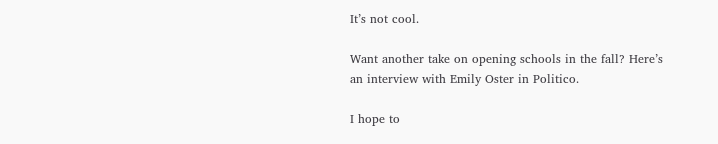It’s not cool.

Want another take on opening schools in the fall? Here’s an interview with Emily Oster in Politico.

I hope to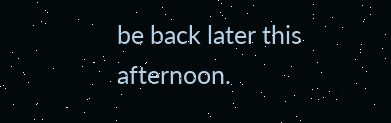be back later this afternoon.